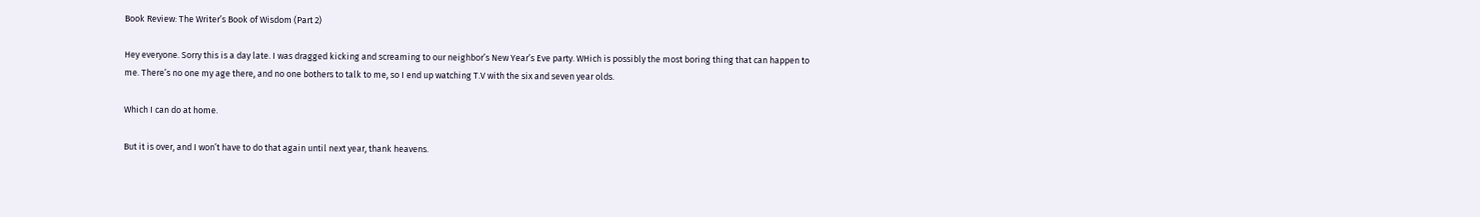Book Review: The Writer’s Book of Wisdom (Part 2)

Hey everyone. Sorry this is a day late. I was dragged kicking and screaming to our neighbor’s New Year’s Eve party. WHich is possibly the most boring thing that can happen to me. There’s no one my age there, and no one bothers to talk to me, so I end up watching T.V with the six and seven year olds.

Which I can do at home.

But it is over, and I won’t have to do that again until next year, thank heavens.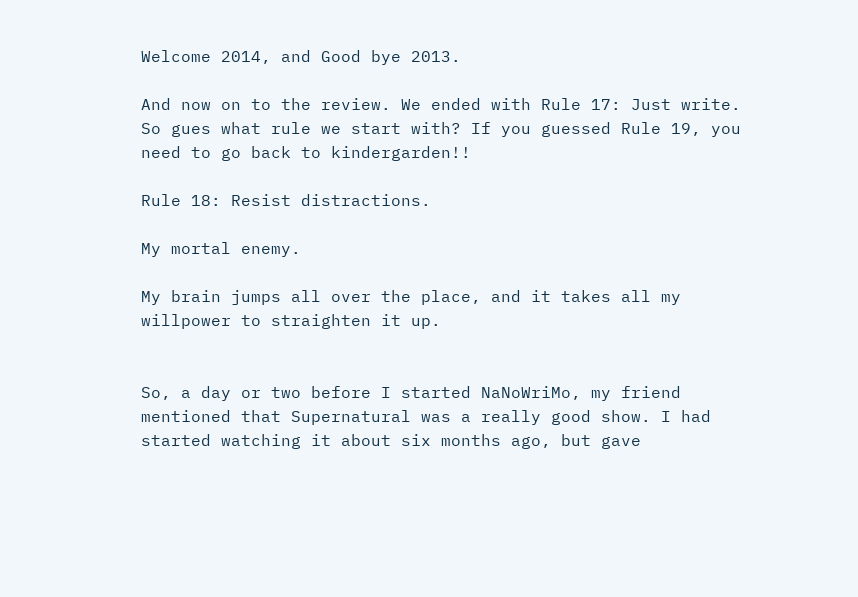Welcome 2014, and Good bye 2013.

And now on to the review. We ended with Rule 17: Just write. So gues what rule we start with? If you guessed Rule 19, you need to go back to kindergarden!!

Rule 18: Resist distractions.

My mortal enemy.

My brain jumps all over the place, and it takes all my willpower to straighten it up.


So, a day or two before I started NaNoWriMo, my friend mentioned that Supernatural was a really good show. I had started watching it about six months ago, but gave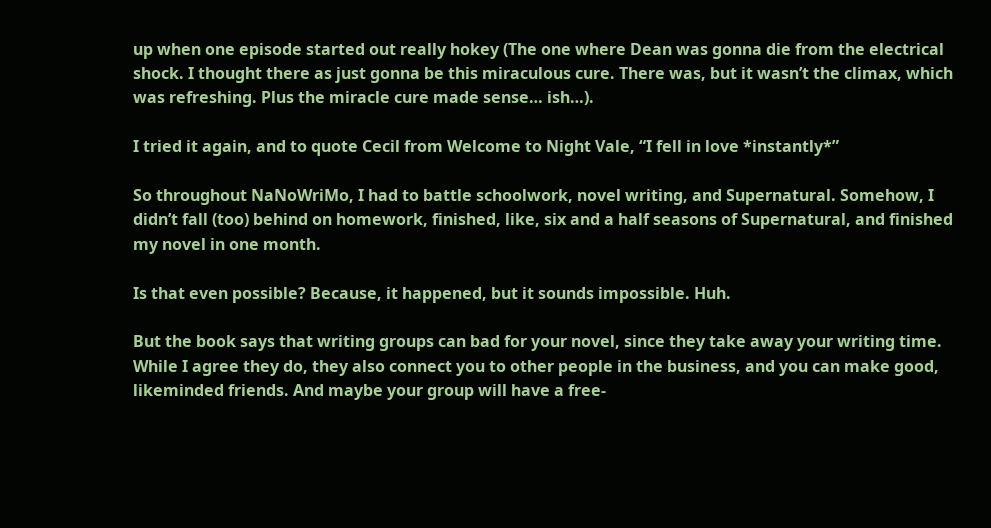up when one episode started out really hokey (The one where Dean was gonna die from the electrical shock. I thought there as just gonna be this miraculous cure. There was, but it wasn’t the climax, which was refreshing. Plus the miracle cure made sense… ish…).

I tried it again, and to quote Cecil from Welcome to Night Vale, “I fell in love *instantly*”

So throughout NaNoWriMo, I had to battle schoolwork, novel writing, and Supernatural. Somehow, I didn’t fall (too) behind on homework, finished, like, six and a half seasons of Supernatural, and finished my novel in one month.

Is that even possible? Because, it happened, but it sounds impossible. Huh.

But the book says that writing groups can bad for your novel, since they take away your writing time. While I agree they do, they also connect you to other people in the business, and you can make good, likeminded friends. And maybe your group will have a free-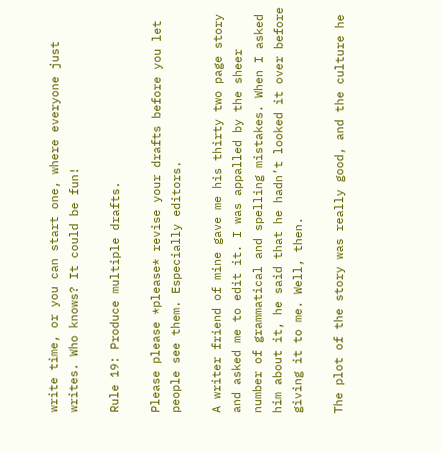write time, or you can start one, where everyone just writes. Who knows? It could be fun!

Rule 19: Produce multiple drafts.

Please please *please* revise your drafts before you let people see them. Especially editors.

A writer friend of mine gave me his thirty two page story and asked me to edit it. I was appalled by the sheer number of grammatical and spelling mistakes. When I asked him about it, he said that he hadn’t looked it over before giving it to me. Well, then.

The plot of the story was really good, and the culture he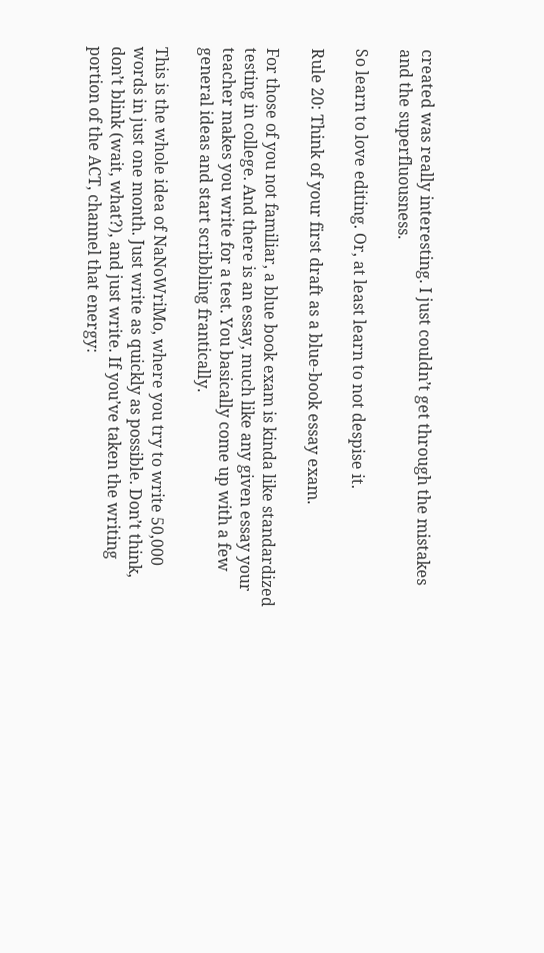created was really interesting. I just couldn’t get through the mistakes and the superfluousness.

So learn to love editing. Or, at least learn to not despise it.

Rule 20: Think of your first draft as a blue-book essay exam.

For those of you not familiar, a blue book exam is kinda like standardized testing in college. And there is an essay, much like any given essay your teacher makes you write for a test. You basically come up with a few general ideas and start scribbling frantically.

This is the whole idea of NaNoWriMo, where you try to write 50,000 words in just one month. Just write as quickly as possible. Don’t think, don’t blink (wait, what?), and just write. If you’ve taken the writing portion of the ACT, channel that energy: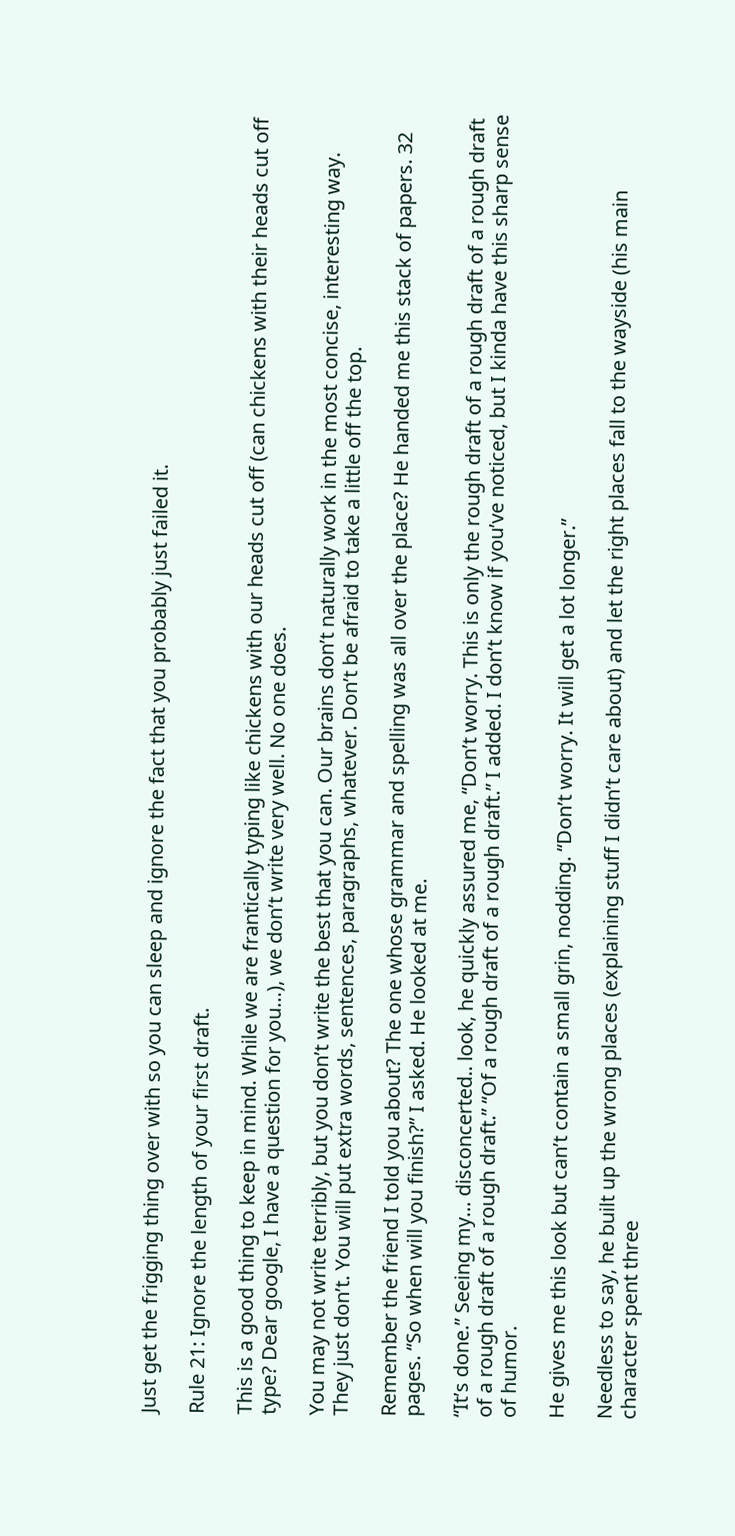Just get the frigging thing over with so you can sleep and ignore the fact that you probably just failed it.

Rule 21: Ignore the length of your first draft.

This is a good thing to keep in mind. While we are frantically typing like chickens with our heads cut off (can chickens with their heads cut off type? Dear google, I have a question for you…), we don’t write very well. No one does.

You may not write terribly, but you don’t write the best that you can. Our brains don’t naturally work in the most concise, interesting way. They just don’t. You will put extra words, sentences, paragraphs, whatever. Don’t be afraid to take a little off the top.

Remember the friend I told you about? The one whose grammar and spelling was all over the place? He handed me this stack of papers. 32 pages. “So when will you finish?” I asked. He looked at me.

“It’s done.” Seeing my… disconcerted.. look, he quickly assured me, “Don’t worry. This is only the rough draft of a rough draft of a rough draft of a rough draft of a rough draft.” “Of a rough draft of a rough draft.” I added. I don’t know if you’ve noticed, but I kinda have this sharp sense of humor.

He gives me this look but can’t contain a small grin, nodding. “Don’t worry. It will get a lot longer.”

Needless to say, he built up the wrong places (explaining stuff I didn’t care about) and let the right places fall to the wayside (his main character spent three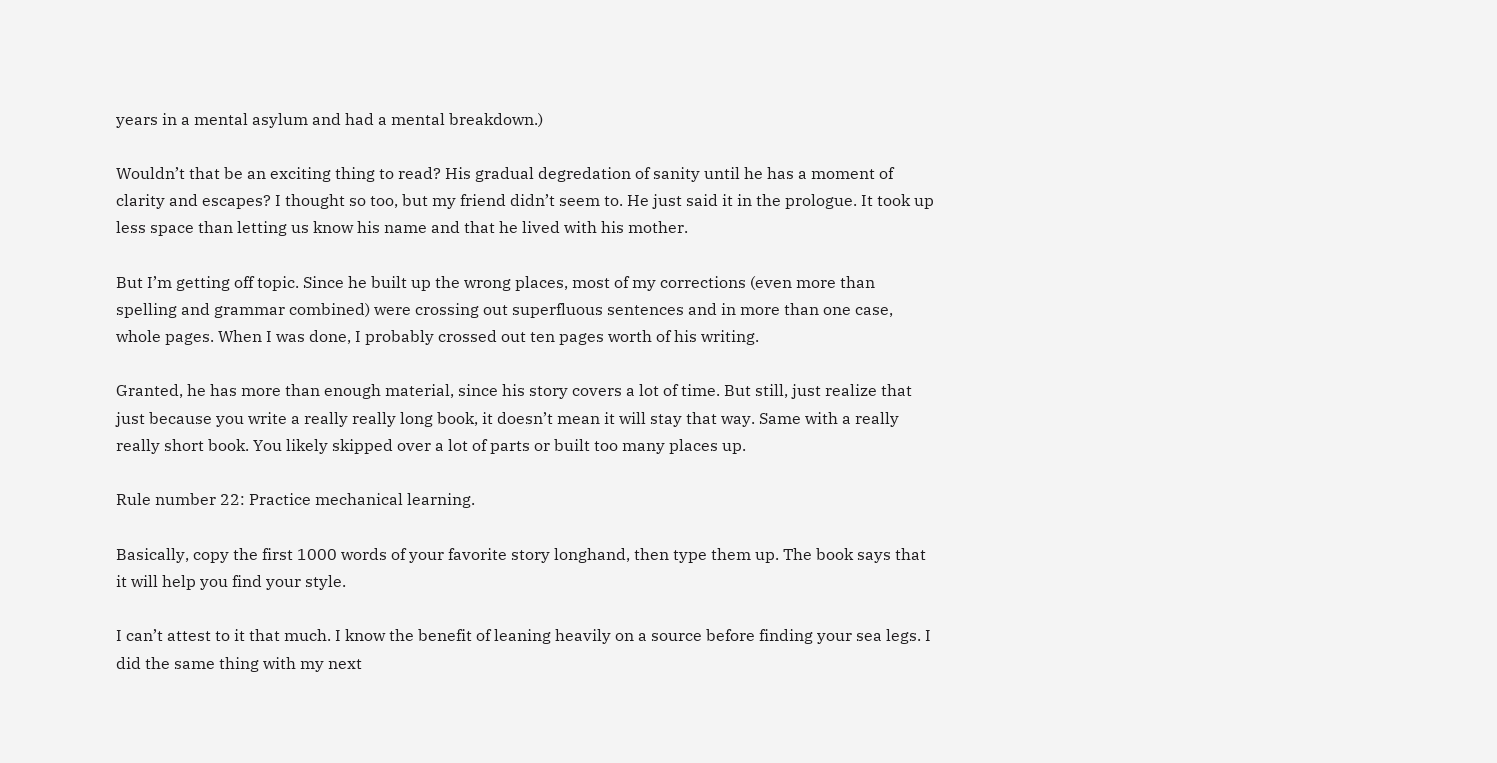years in a mental asylum and had a mental breakdown.)

Wouldn’t that be an exciting thing to read? His gradual degredation of sanity until he has a moment of clarity and escapes? I thought so too, but my friend didn’t seem to. He just said it in the prologue. It took up less space than letting us know his name and that he lived with his mother.

But I’m getting off topic. Since he built up the wrong places, most of my corrections (even more than spelling and grammar combined) were crossing out superfluous sentences and in more than one case, whole pages. When I was done, I probably crossed out ten pages worth of his writing.

Granted, he has more than enough material, since his story covers a lot of time. But still, just realize that just because you write a really really long book, it doesn’t mean it will stay that way. Same with a really really short book. You likely skipped over a lot of parts or built too many places up.

Rule number 22: Practice mechanical learning.

Basically, copy the first 1000 words of your favorite story longhand, then type them up. The book says that it will help you find your style.

I can’t attest to it that much. I know the benefit of leaning heavily on a source before finding your sea legs. I did the same thing with my next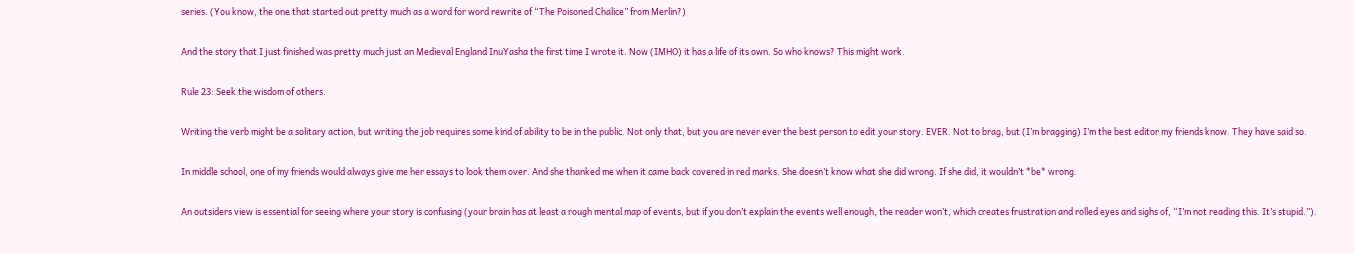series. (You know, the one that started out pretty much as a word for word rewrite of “The Poisoned Chalice” from Merlin?)

And the story that I just finished was pretty much just an Medieval England InuYasha the first time I wrote it. Now (IMHO) it has a life of its own. So who knows? This might work.

Rule 23: Seek the wisdom of others.

Writing the verb might be a solitary action, but writing the job requires some kind of ability to be in the public. Not only that, but you are never ever the best person to edit your story. EVER. Not to brag, but (I’m bragging) I’m the best editor my friends know. They have said so.

In middle school, one of my friends would always give me her essays to look them over. And she thanked me when it came back covered in red marks. She doesn’t know what she did wrong. If she did, it wouldn’t *be* wrong.

An outsiders view is essential for seeing where your story is confusing (your brain has at least a rough mental map of events, but if you don’t explain the events well enough, the reader won’t, which creates frustration and rolled eyes and sighs of, “I’m not reading this. It’s stupid.”).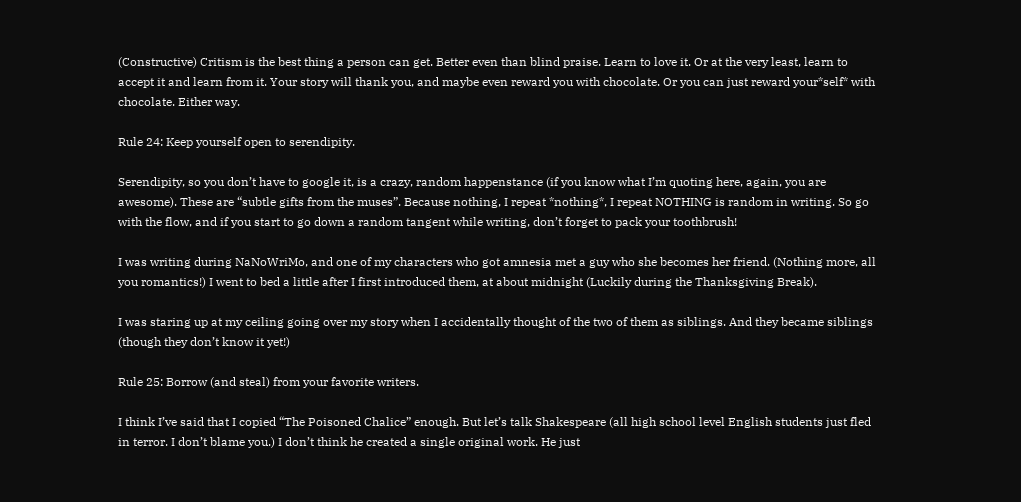(Constructive) Critism is the best thing a person can get. Better even than blind praise. Learn to love it. Or at the very least, learn to accept it and learn from it. Your story will thank you, and maybe even reward you with chocolate. Or you can just reward your*self* with chocolate. Either way.

Rule 24: Keep yourself open to serendipity.

Serendipity, so you don’t have to google it, is a crazy, random happenstance (if you know what I’m quoting here, again, you are awesome). These are “subtle gifts from the muses”. Because nothing, I repeat *nothing*, I repeat NOTHING is random in writing. So go with the flow, and if you start to go down a random tangent while writing, don’t forget to pack your toothbrush!

I was writing during NaNoWriMo, and one of my characters who got amnesia met a guy who she becomes her friend. (Nothing more, all you romantics!) I went to bed a little after I first introduced them, at about midnight (Luckily during the Thanksgiving Break).

I was staring up at my ceiling going over my story when I accidentally thought of the two of them as siblings. And they became siblings (though they don’t know it yet!)

Rule 25: Borrow (and steal) from your favorite writers.

I think I’ve said that I copied “The Poisoned Chalice” enough. But let’s talk Shakespeare (all high school level English students just fled in terror. I don’t blame you.) I don’t think he created a single original work. He just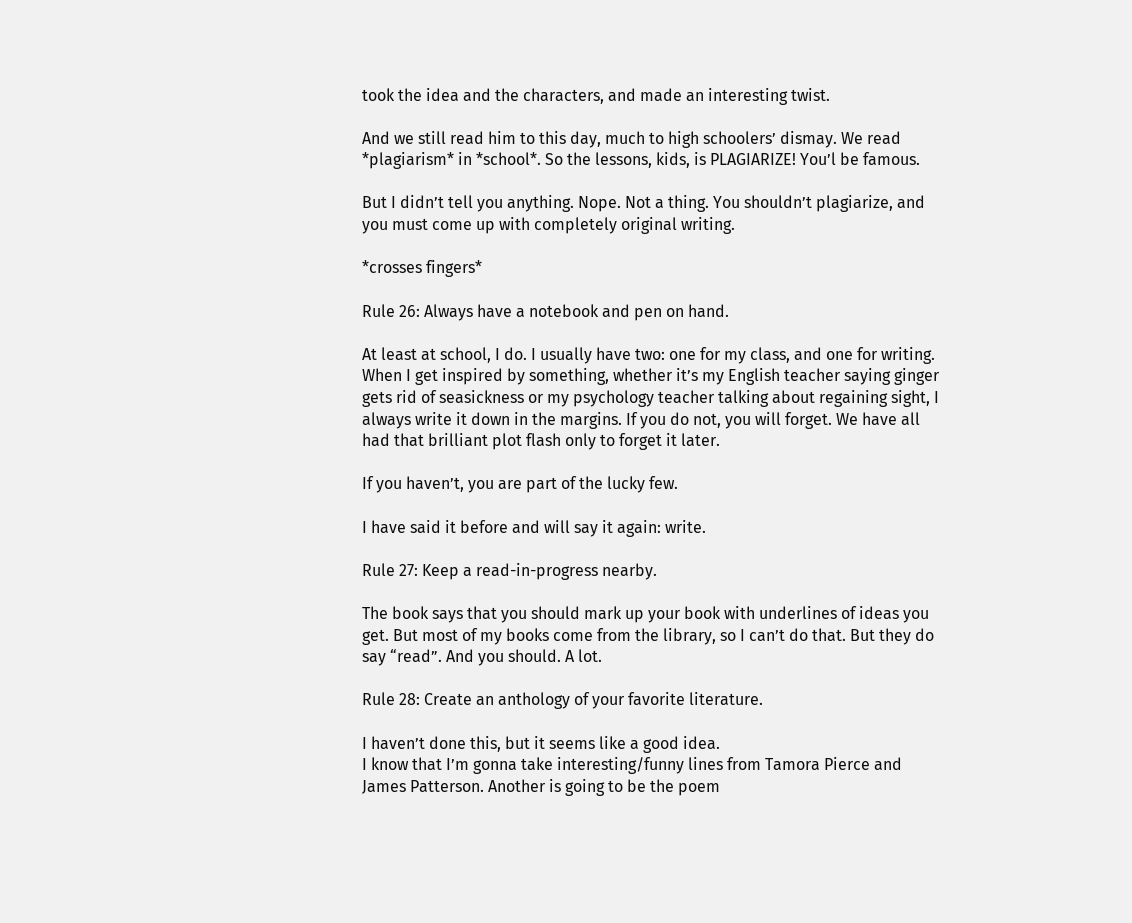took the idea and the characters, and made an interesting twist.

And we still read him to this day, much to high schoolers’ dismay. We read *plagiarism* in *school*. So the lessons, kids, is PLAGIARIZE! You’l be famous.

But I didn’t tell you anything. Nope. Not a thing. You shouldn’t plagiarize, and you must come up with completely original writing.

*crosses fingers*

Rule 26: Always have a notebook and pen on hand.

At least at school, I do. I usually have two: one for my class, and one for writing. When I get inspired by something, whether it’s my English teacher saying ginger gets rid of seasickness or my psychology teacher talking about regaining sight, I always write it down in the margins. If you do not, you will forget. We have all had that brilliant plot flash only to forget it later.

If you haven’t, you are part of the lucky few.

I have said it before and will say it again: write.

Rule 27: Keep a read-in-progress nearby.

The book says that you should mark up your book with underlines of ideas you get. But most of my books come from the library, so I can’t do that. But they do say “read”. And you should. A lot.

Rule 28: Create an anthology of your favorite literature.

I haven’t done this, but it seems like a good idea.
I know that I’m gonna take interesting/funny lines from Tamora Pierce and James Patterson. Another is going to be the poem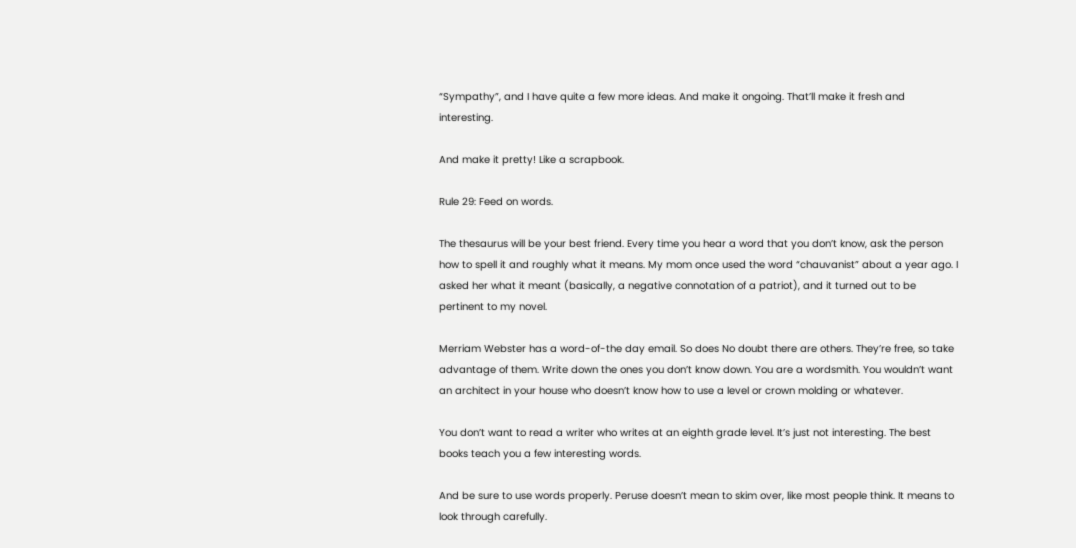“Sympathy”, and I have quite a few more ideas. And make it ongoing. That’ll make it fresh and interesting.

And make it pretty! Like a scrapbook.

Rule 29: Feed on words.

The thesaurus will be your best friend. Every time you hear a word that you don’t know, ask the person how to spell it and roughly what it means. My mom once used the word “chauvanist” about a year ago. I asked her what it meant (basically, a negative connotation of a patriot), and it turned out to be pertinent to my novel.

Merriam Webster has a word-of-the day email. So does No doubt there are others. They’re free, so take advantage of them. Write down the ones you don’t know down. You are a wordsmith. You wouldn’t want an architect in your house who doesn’t know how to use a level or crown molding or whatever.

You don’t want to read a writer who writes at an eighth grade level. It’s just not interesting. The best books teach you a few interesting words.

And be sure to use words properly. Peruse doesn’t mean to skim over, like most people think. It means to look through carefully.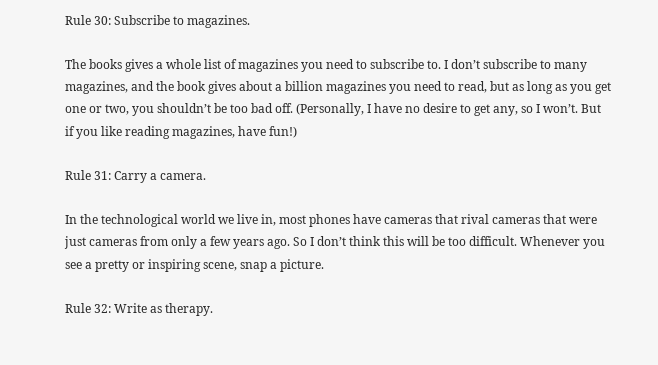Rule 30: Subscribe to magazines.

The books gives a whole list of magazines you need to subscribe to. I don’t subscribe to many magazines, and the book gives about a billion magazines you need to read, but as long as you get one or two, you shouldn’t be too bad off. (Personally, I have no desire to get any, so I won’t. But if you like reading magazines, have fun!)

Rule 31: Carry a camera.

In the technological world we live in, most phones have cameras that rival cameras that were just cameras from only a few years ago. So I don’t think this will be too difficult. Whenever you see a pretty or inspiring scene, snap a picture.

Rule 32: Write as therapy.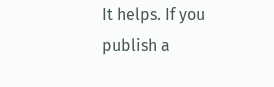It helps. If you publish a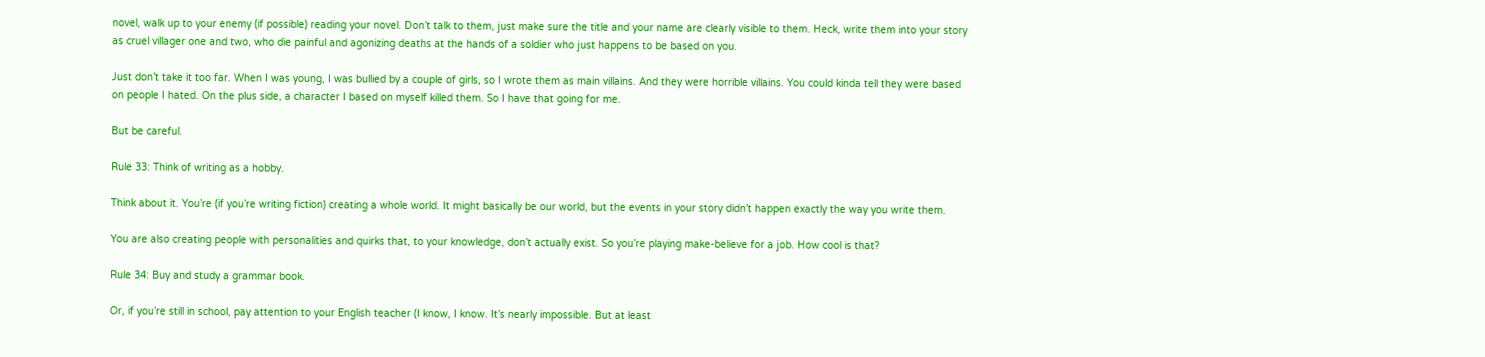novel, walk up to your enemy (if possible) reading your novel. Don’t talk to them, just make sure the title and your name are clearly visible to them. Heck, write them into your story as cruel villager one and two, who die painful and agonizing deaths at the hands of a soldier who just happens to be based on you.

Just don’t take it too far. When I was young, I was bullied by a couple of girls, so I wrote them as main villains. And they were horrible villains. You could kinda tell they were based on people I hated. On the plus side, a character I based on myself killed them. So I have that going for me.

But be careful.

Rule 33: Think of writing as a hobby.

Think about it. You’re (if you’re writing fiction) creating a whole world. It might basically be our world, but the events in your story didn’t happen exactly the way you write them.

You are also creating people with personalities and quirks that, to your knowledge, don’t actually exist. So you’re playing make-believe for a job. How cool is that?

Rule 34: Buy and study a grammar book.

Or, if you’re still in school, pay attention to your English teacher (I know, I know. It’s nearly impossible. But at least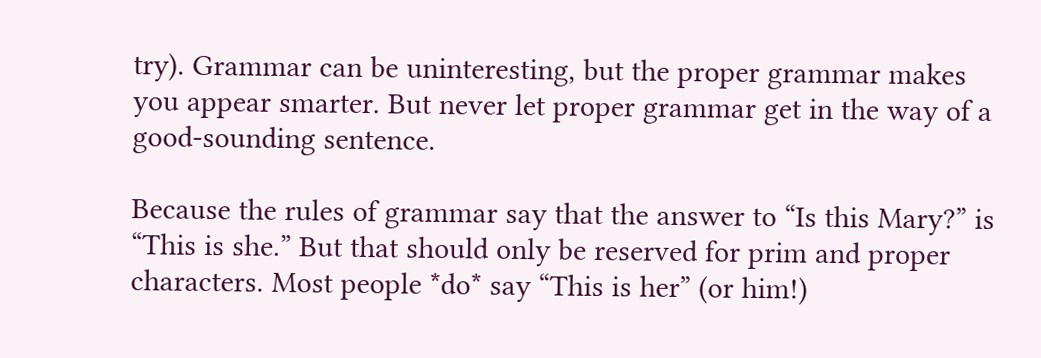try). Grammar can be uninteresting, but the proper grammar makes you appear smarter. But never let proper grammar get in the way of a good-sounding sentence.

Because the rules of grammar say that the answer to “Is this Mary?” is “This is she.” But that should only be reserved for prim and proper characters. Most people *do* say “This is her” (or him!)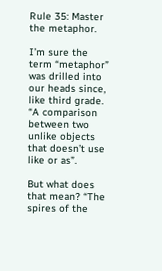Rule 35: Master the metaphor.

I’m sure the term “metaphor” was drilled into our heads since, like third grade. “A comparison between two unlike objects that doesn’t use like or as”.

But what does that mean? “The spires of the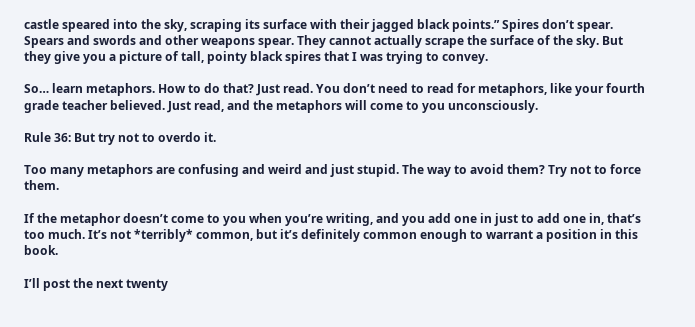castle speared into the sky, scraping its surface with their jagged black points.” Spires don’t spear. Spears and swords and other weapons spear. They cannot actually scrape the surface of the sky. But they give you a picture of tall, pointy black spires that I was trying to convey.

So… learn metaphors. How to do that? Just read. You don’t need to read for metaphors, like your fourth grade teacher believed. Just read, and the metaphors will come to you unconsciously.

Rule 36: But try not to overdo it.

Too many metaphors are confusing and weird and just stupid. The way to avoid them? Try not to force them.

If the metaphor doesn’t come to you when you’re writing, and you add one in just to add one in, that’s too much. It’s not *terribly* common, but it’s definitely common enough to warrant a position in this book.

I’ll post the next twenty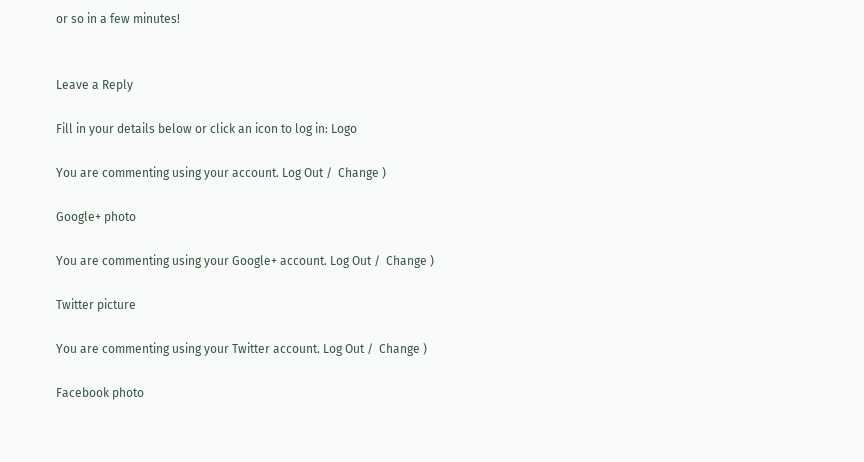or so in a few minutes!


Leave a Reply

Fill in your details below or click an icon to log in: Logo

You are commenting using your account. Log Out /  Change )

Google+ photo

You are commenting using your Google+ account. Log Out /  Change )

Twitter picture

You are commenting using your Twitter account. Log Out /  Change )

Facebook photo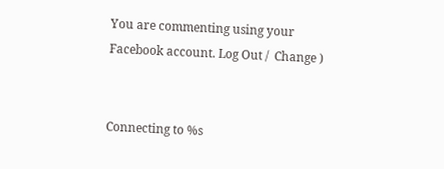You are commenting using your Facebook account. Log Out /  Change )


Connecting to %s